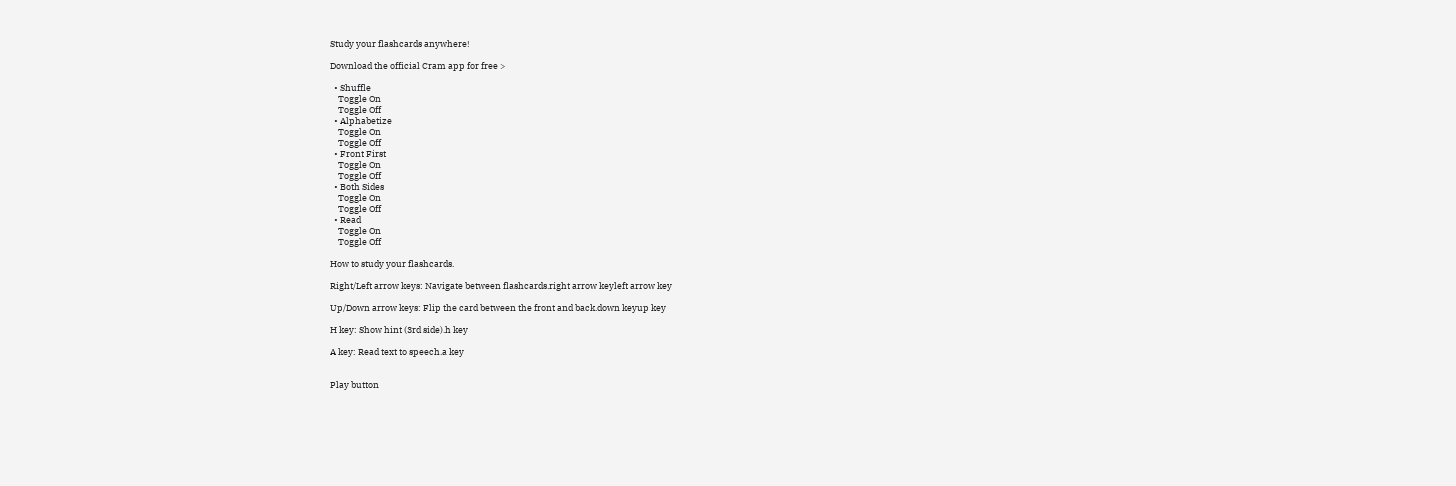Study your flashcards anywhere!

Download the official Cram app for free >

  • Shuffle
    Toggle On
    Toggle Off
  • Alphabetize
    Toggle On
    Toggle Off
  • Front First
    Toggle On
    Toggle Off
  • Both Sides
    Toggle On
    Toggle Off
  • Read
    Toggle On
    Toggle Off

How to study your flashcards.

Right/Left arrow keys: Navigate between flashcards.right arrow keyleft arrow key

Up/Down arrow keys: Flip the card between the front and back.down keyup key

H key: Show hint (3rd side).h key

A key: Read text to speech.a key


Play button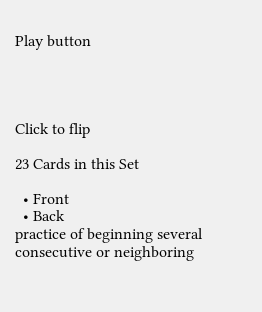Play button




Click to flip

23 Cards in this Set

  • Front
  • Back
practice of beginning several consecutive or neighboring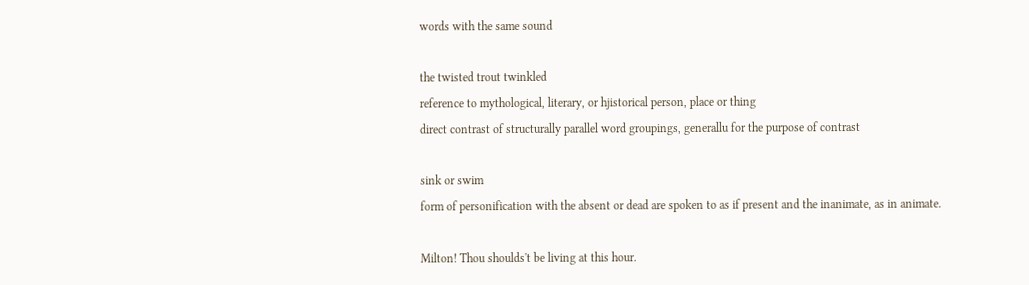words with the same sound

the twisted trout twinkled
reference to mythological, literary, or hjistorical person, place or thing
direct contrast of structurally parallel word groupings, generallu for the purpose of contrast

sink or swim
form of personification with the absent or dead are spoken to as if present and the inanimate, as in animate.

Milton! Thou shoulds't be living at this hour.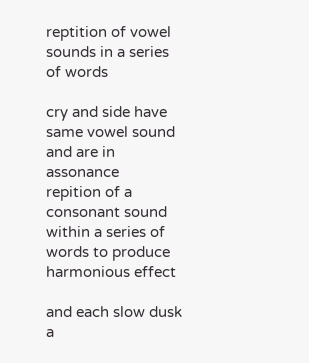reptition of vowel sounds in a series of words

cry and side have same vowel sound and are in assonance
repition of a consonant sound within a series of words to produce harmonious effect

and each slow dusk a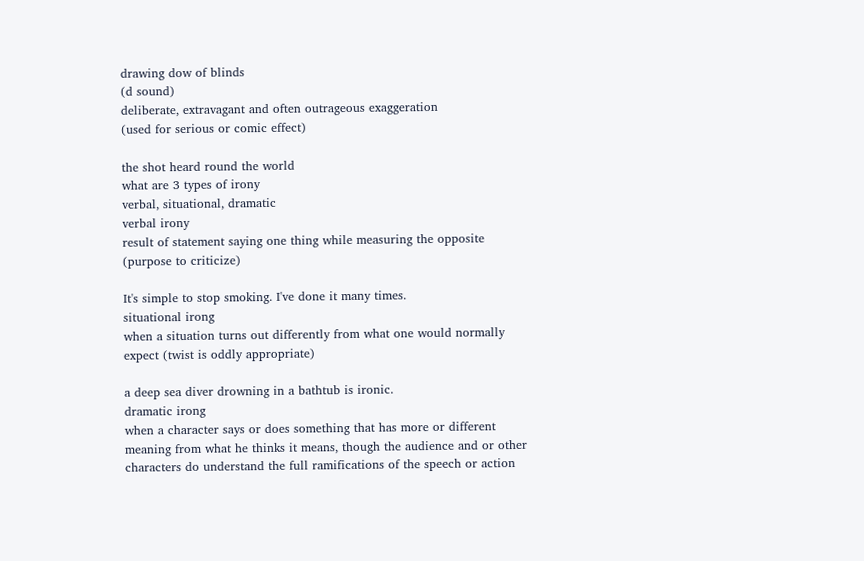drawing dow of blinds
(d sound)
deliberate, extravagant and often outrageous exaggeration
(used for serious or comic effect)

the shot heard round the world
what are 3 types of irony
verbal, situational, dramatic
verbal irony
result of statement saying one thing while measuring the opposite
(purpose to criticize)

It's simple to stop smoking. I've done it many times.
situational irong
when a situation turns out differently from what one would normally expect (twist is oddly appropriate)

a deep sea diver drowning in a bathtub is ironic.
dramatic irong
when a character says or does something that has more or different meaning from what he thinks it means, though the audience and or other characters do understand the full ramifications of the speech or action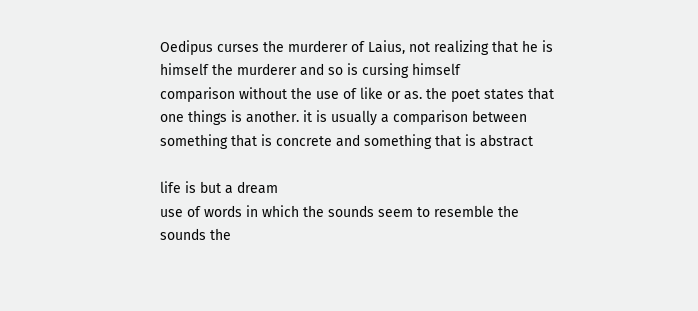Oedipus curses the murderer of Laius, not realizing that he is himself the murderer and so is cursing himself
comparison without the use of like or as. the poet states that one things is another. it is usually a comparison between something that is concrete and something that is abstract

life is but a dream
use of words in which the sounds seem to resemble the sounds the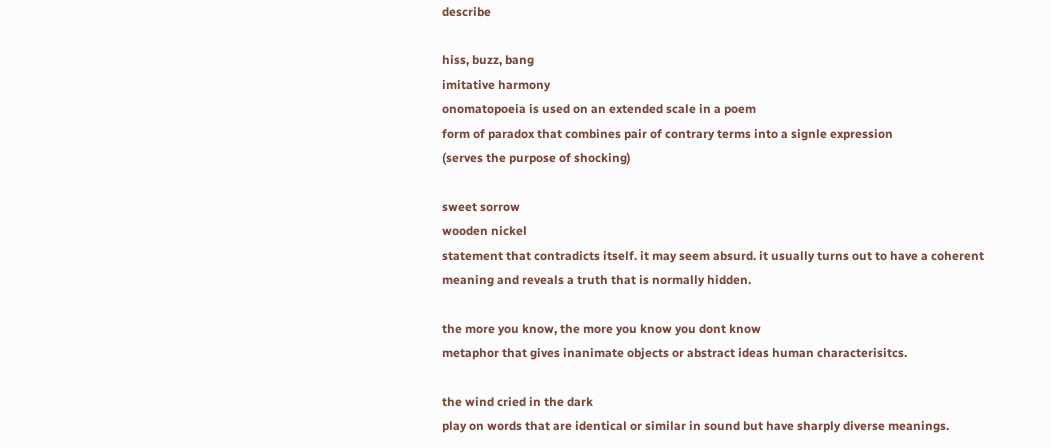describe

hiss, buzz, bang
imitative harmony
onomatopoeia is used on an extended scale in a poem
form of paradox that combines pair of contrary terms into a signle expression
(serves the purpose of shocking)

sweet sorrow
wooden nickel
statement that contradicts itself. it may seem absurd. it usually turns out to have a coherent meaning and reveals a truth that is normally hidden.

the more you know, the more you know you dont know
metaphor that gives inanimate objects or abstract ideas human characterisitcs.

the wind cried in the dark
play on words that are identical or similar in sound but have sharply diverse meanings.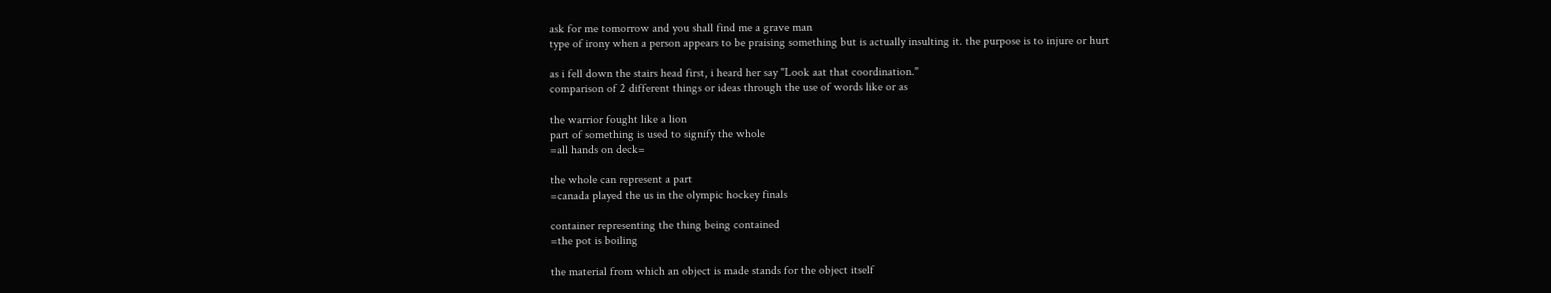ask for me tomorrow and you shall find me a grave man
type of irony when a person appears to be praising something but is actually insulting it. the purpose is to injure or hurt

as i fell down the stairs head first, i heard her say "Look aat that coordination."
comparison of 2 different things or ideas through the use of words like or as

the warrior fought like a lion
part of something is used to signify the whole
=all hands on deck=

the whole can represent a part
=canada played the us in the olympic hockey finals

container representing the thing being contained
=the pot is boiling

the material from which an object is made stands for the object itself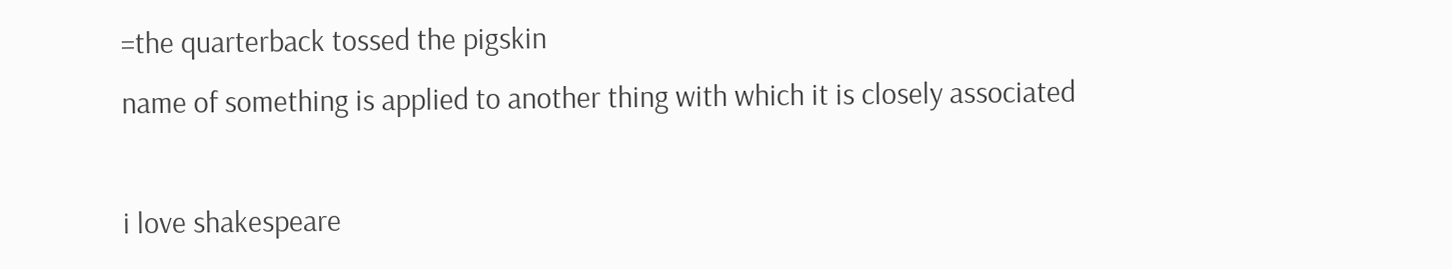=the quarterback tossed the pigskin
name of something is applied to another thing with which it is closely associated

i love shakespeare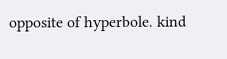opposite of hyperbole. kind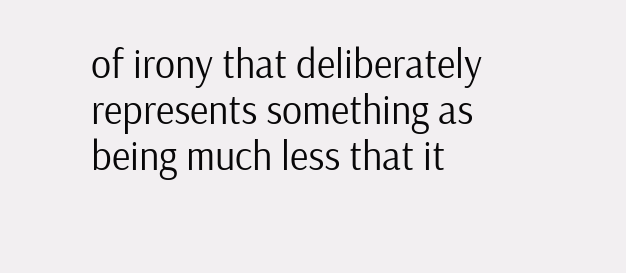of irony that deliberately represents something as being much less that it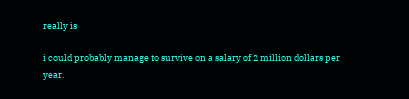really is

i could probably manage to survive on a salary of 2 million dollars per year.